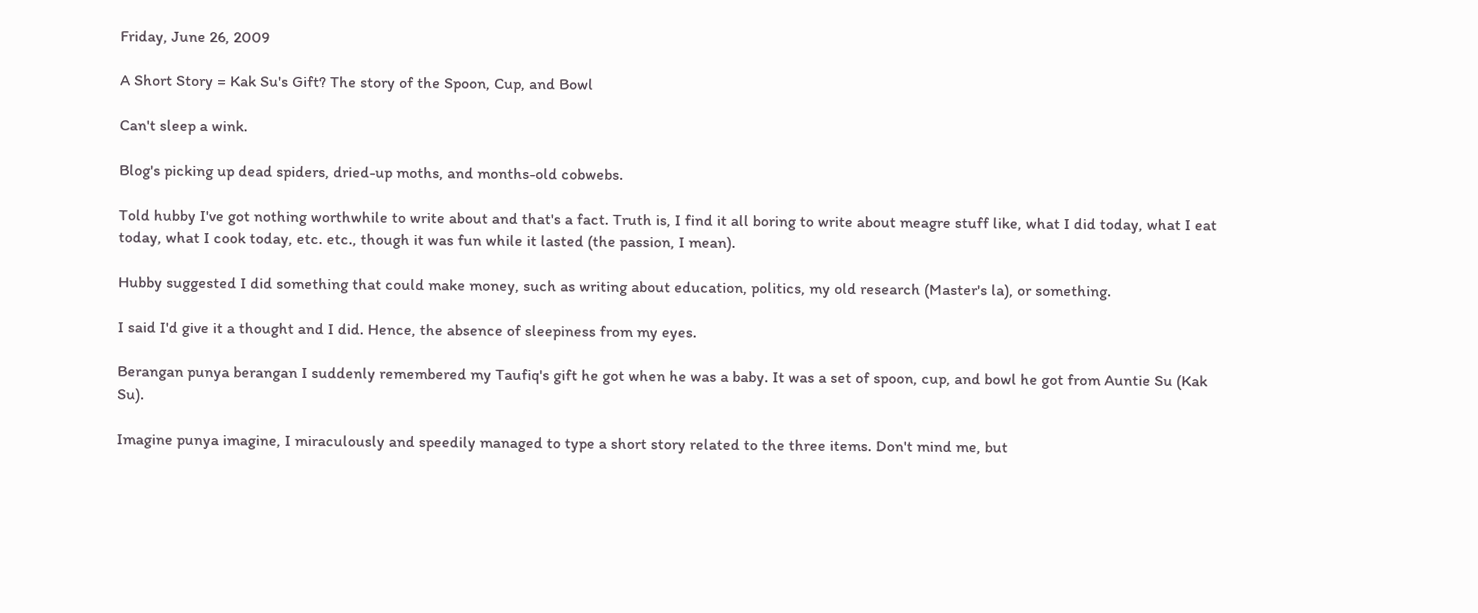Friday, June 26, 2009

A Short Story = Kak Su's Gift? The story of the Spoon, Cup, and Bowl

Can't sleep a wink.

Blog's picking up dead spiders, dried-up moths, and months-old cobwebs.

Told hubby I've got nothing worthwhile to write about and that's a fact. Truth is, I find it all boring to write about meagre stuff like, what I did today, what I eat today, what I cook today, etc. etc., though it was fun while it lasted (the passion, I mean).

Hubby suggested I did something that could make money, such as writing about education, politics, my old research (Master's la), or something.

I said I'd give it a thought and I did. Hence, the absence of sleepiness from my eyes.

Berangan punya berangan I suddenly remembered my Taufiq's gift he got when he was a baby. It was a set of spoon, cup, and bowl he got from Auntie Su (Kak Su).

Imagine punya imagine, I miraculously and speedily managed to type a short story related to the three items. Don't mind me, but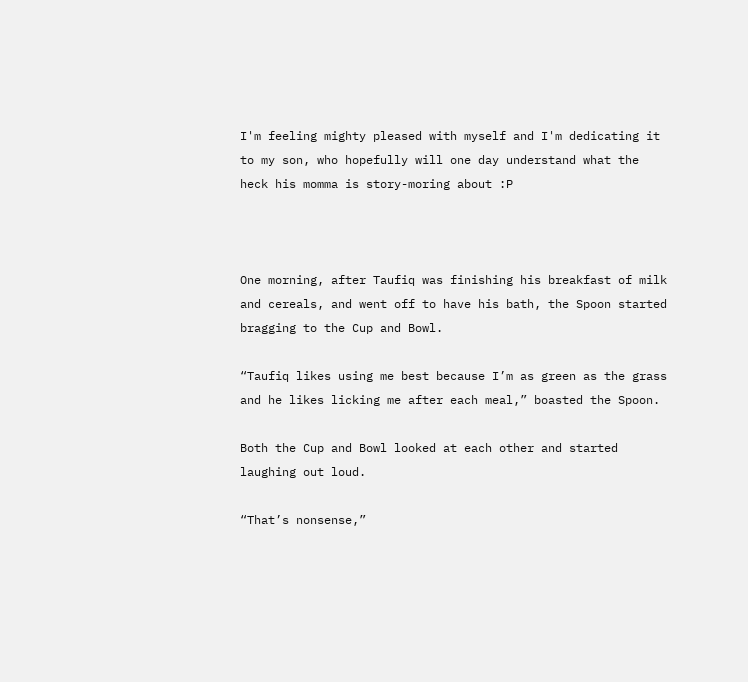I'm feeling mighty pleased with myself and I'm dedicating it to my son, who hopefully will one day understand what the heck his momma is story-moring about :P



One morning, after Taufiq was finishing his breakfast of milk and cereals, and went off to have his bath, the Spoon started bragging to the Cup and Bowl.

“Taufiq likes using me best because I’m as green as the grass and he likes licking me after each meal,” boasted the Spoon.

Both the Cup and Bowl looked at each other and started laughing out loud.

“That’s nonsense,”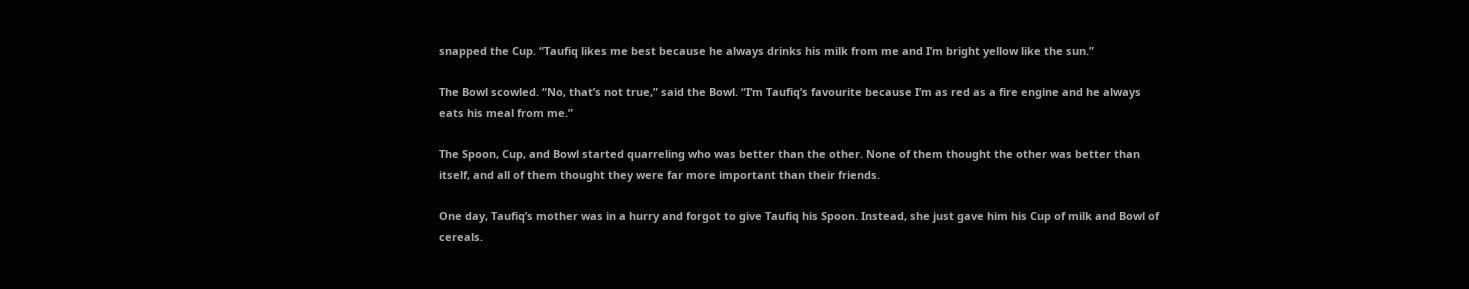snapped the Cup. “Taufiq likes me best because he always drinks his milk from me and I’m bright yellow like the sun.”

The Bowl scowled. “No, that’s not true,” said the Bowl. “I’m Taufiq’s favourite because I’m as red as a fire engine and he always eats his meal from me.”

The Spoon, Cup, and Bowl started quarreling who was better than the other. None of them thought the other was better than itself, and all of them thought they were far more important than their friends.

One day, Taufiq’s mother was in a hurry and forgot to give Taufiq his Spoon. Instead, she just gave him his Cup of milk and Bowl of cereals.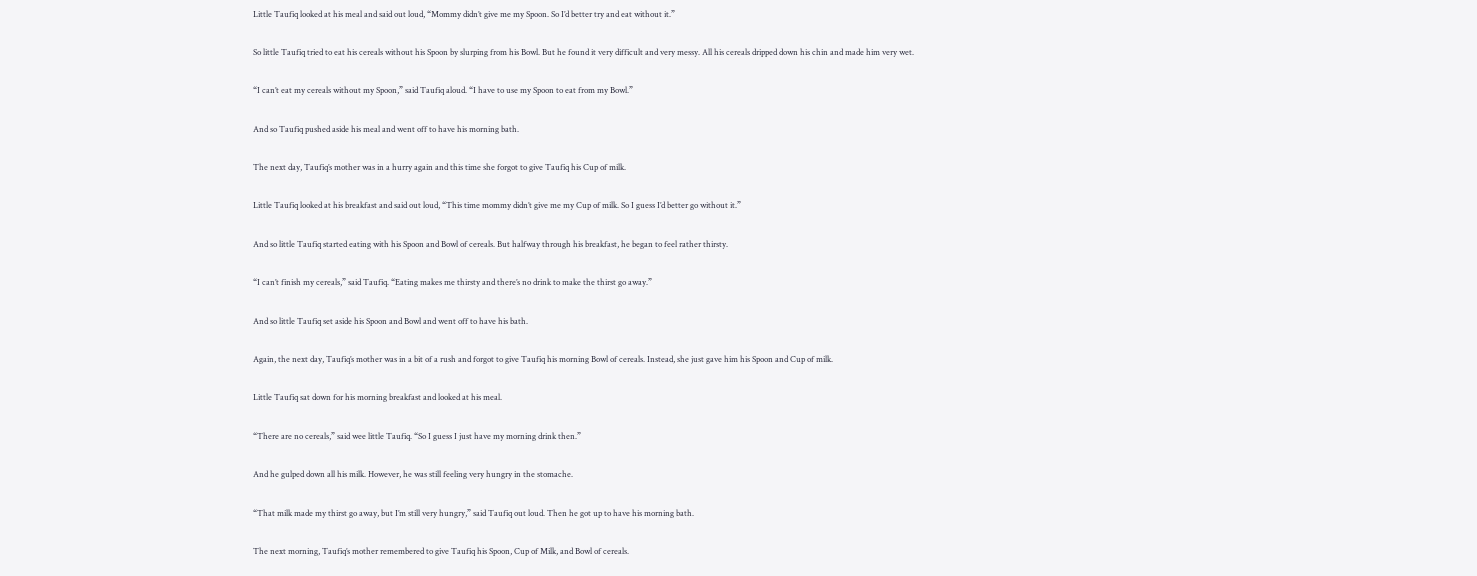Little Taufiq looked at his meal and said out loud, “Mommy didn’t give me my Spoon. So I’d better try and eat without it.”

So little Taufiq tried to eat his cereals without his Spoon by slurping from his Bowl. But he found it very difficult and very messy. All his cereals dripped down his chin and made him very wet.

“I can’t eat my cereals without my Spoon,” said Taufiq aloud. “I have to use my Spoon to eat from my Bowl.”

And so Taufiq pushed aside his meal and went off to have his morning bath.

The next day, Taufiq’s mother was in a hurry again and this time she forgot to give Taufiq his Cup of milk.

Little Taufiq looked at his breakfast and said out loud, “This time mommy didn’t give me my Cup of milk. So I guess I’d better go without it.”

And so little Taufiq started eating with his Spoon and Bowl of cereals. But halfway through his breakfast, he began to feel rather thirsty.

“I can’t finish my cereals,” said Taufiq. “Eating makes me thirsty and there’s no drink to make the thirst go away.”

And so little Taufiq set aside his Spoon and Bowl and went off to have his bath.

Again, the next day, Taufiq’s mother was in a bit of a rush and forgot to give Taufiq his morning Bowl of cereals. Instead, she just gave him his Spoon and Cup of milk.

Little Taufiq sat down for his morning breakfast and looked at his meal.

“There are no cereals,” said wee little Taufiq. “So I guess I just have my morning drink then.”

And he gulped down all his milk. However, he was still feeling very hungry in the stomache.

“That milk made my thirst go away, but I’m still very hungry,” said Taufiq out loud. Then he got up to have his morning bath.

The next morning, Taufiq’s mother remembered to give Taufiq his Spoon, Cup of Milk, and Bowl of cereals.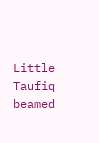Little Taufiq beamed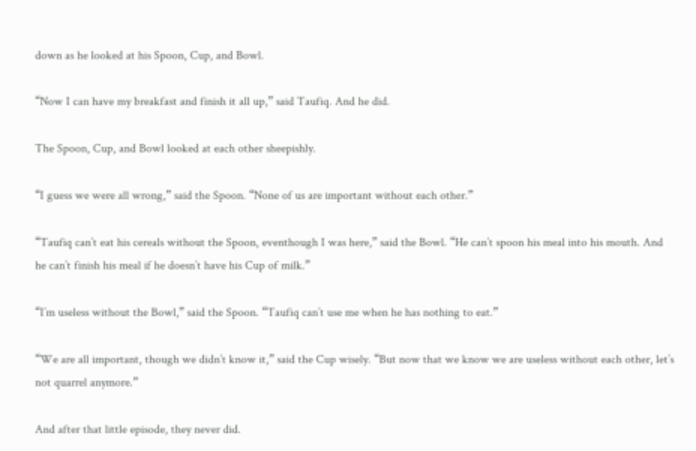down as he looked at his Spoon, Cup, and Bowl.

“Now I can have my breakfast and finish it all up,” said Taufiq. And he did.

The Spoon, Cup, and Bowl looked at each other sheepishly.

“I guess we were all wrong,” said the Spoon. “None of us are important without each other.”

“Taufiq can’t eat his cereals without the Spoon, eventhough I was here,” said the Bowl. “He can’t spoon his meal into his mouth. And he can’t finish his meal if he doesn’t have his Cup of milk.”

“I’m useless without the Bowl,” said the Spoon. “Taufiq can’t use me when he has nothing to eat.”

“We are all important, though we didn’t know it,” said the Cup wisely. “But now that we know we are useless without each other, let’s not quarrel anymore.”

And after that little episode, they never did.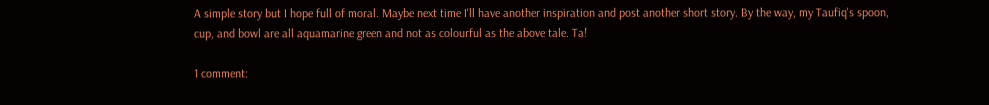A simple story but I hope full of moral. Maybe next time I'll have another inspiration and post another short story. By the way, my Taufiq's spoon, cup, and bowl are all aquamarine green and not as colourful as the above tale. Ta!

1 comment: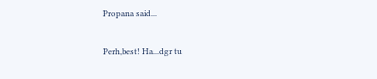Propana said...

Perh,best! Ha...dgr tu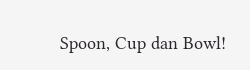Spoon, Cup dan Bowl!